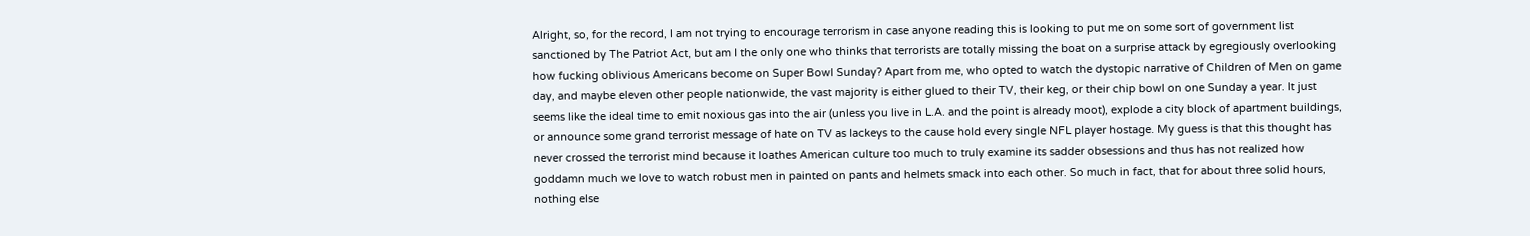Alright, so, for the record, I am not trying to encourage terrorism in case anyone reading this is looking to put me on some sort of government list sanctioned by The Patriot Act, but am I the only one who thinks that terrorists are totally missing the boat on a surprise attack by egregiously overlooking how fucking oblivious Americans become on Super Bowl Sunday? Apart from me, who opted to watch the dystopic narrative of Children of Men on game day, and maybe eleven other people nationwide, the vast majority is either glued to their TV, their keg, or their chip bowl on one Sunday a year. It just seems like the ideal time to emit noxious gas into the air (unless you live in L.A. and the point is already moot), explode a city block of apartment buildings, or announce some grand terrorist message of hate on TV as lackeys to the cause hold every single NFL player hostage. My guess is that this thought has never crossed the terrorist mind because it loathes American culture too much to truly examine its sadder obsessions and thus has not realized how goddamn much we love to watch robust men in painted on pants and helmets smack into each other. So much in fact, that for about three solid hours, nothing else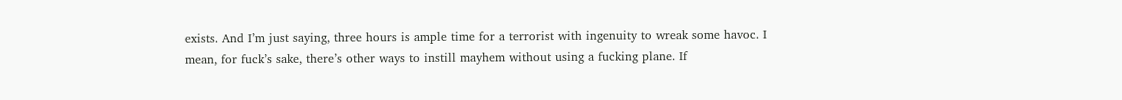exists. And I’m just saying, three hours is ample time for a terrorist with ingenuity to wreak some havoc. I mean, for fuck’s sake, there’s other ways to instill mayhem without using a fucking plane. If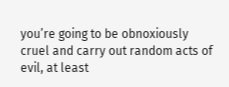you’re going to be obnoxiously cruel and carry out random acts of evil, at least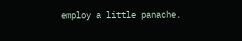employ a little panache.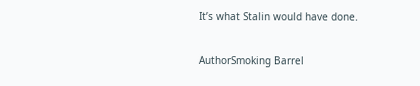It’s what Stalin would have done.

AuthorSmoking Barrel